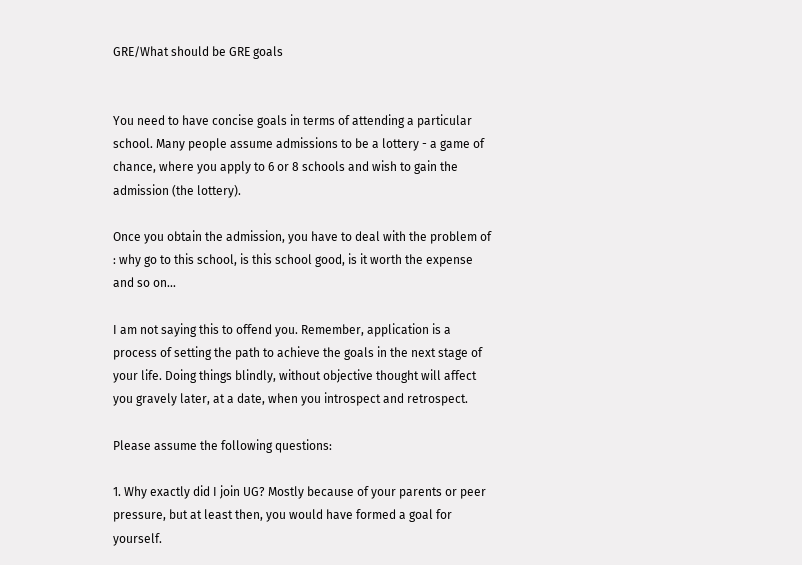GRE/What should be GRE goals


You need to have concise goals in terms of attending a particular school. Many people assume admissions to be a lottery - a game of chance, where you apply to 6 or 8 schools and wish to gain the admission (the lottery).

Once you obtain the admission, you have to deal with the problem of : why go to this school, is this school good, is it worth the expense and so on...

I am not saying this to offend you. Remember, application is a process of setting the path to achieve the goals in the next stage of your life. Doing things blindly, without objective thought will affect you gravely later, at a date, when you introspect and retrospect.

Please assume the following questions:

1. Why exactly did I join UG? Mostly because of your parents or peer pressure, but at least then, you would have formed a goal for yourself.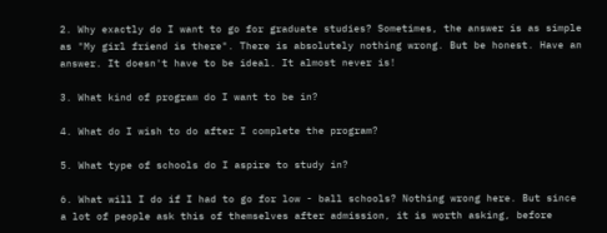2. Why exactly do I want to go for graduate studies? Sometimes, the answer is as simple as "My girl friend is there". There is absolutely nothing wrong. But be honest. Have an answer. It doesn't have to be ideal. It almost never is!

3. What kind of program do I want to be in?

4. What do I wish to do after I complete the program?

5. What type of schools do I aspire to study in?

6. What will I do if I had to go for low - ball schools? Nothing wrong here. But since a lot of people ask this of themselves after admission, it is worth asking, before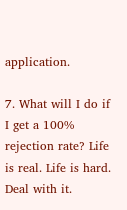application.

7. What will I do if I get a 100% rejection rate? Life is real. Life is hard. Deal with it.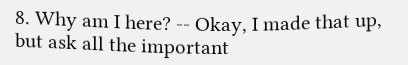8. Why am I here? -- Okay, I made that up, but ask all the important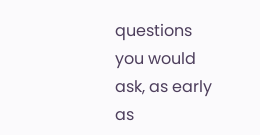questions you would ask, as early as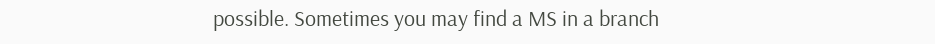possible. Sometimes you may find a MS in a branch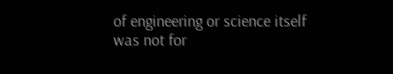of engineering or science itself was not for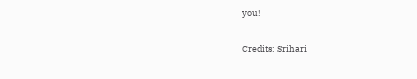you!

Credits: Srihari